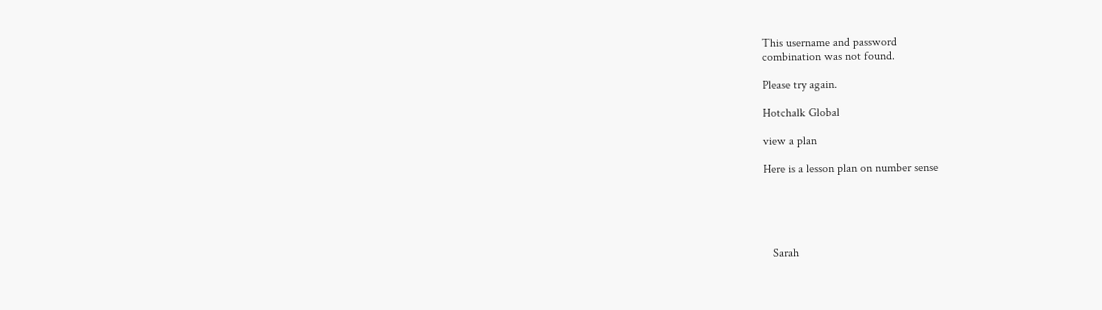This username and password
combination was not found.

Please try again.

Hotchalk Global

view a plan

Here is a lesson plan on number sense





   Sarah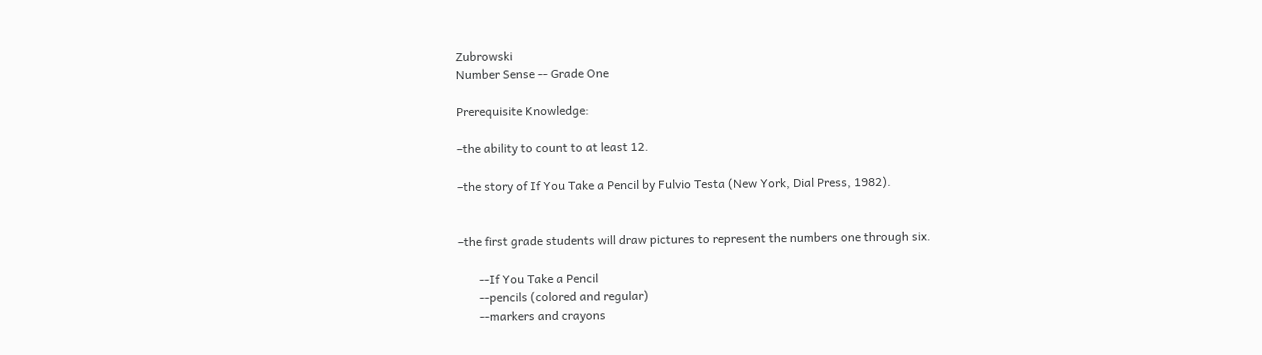Zubrowski
Number Sense -- Grade One

Prerequisite Knowledge:

–the ability to count to at least 12.

–the story of If You Take a Pencil by Fulvio Testa (New York, Dial Press, 1982).


–the first grade students will draw pictures to represent the numbers one through six.

       --If You Take a Pencil
       --pencils (colored and regular)
       --markers and crayons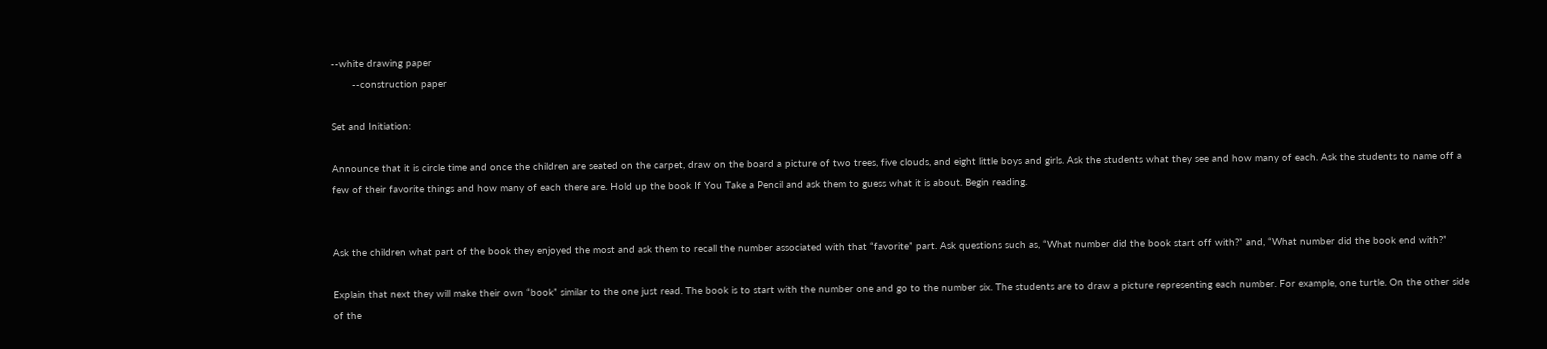--white drawing paper
       --construction paper

Set and Initiation:

Announce that it is circle time and once the children are seated on the carpet, draw on the board a picture of two trees, five clouds, and eight little boys and girls. Ask the students what they see and how many of each. Ask the students to name off a few of their favorite things and how many of each there are. Hold up the book If You Take a Pencil and ask them to guess what it is about. Begin reading.


Ask the children what part of the book they enjoyed the most and ask them to recall the number associated with that “favorite” part. Ask questions such as, “What number did the book start off with?” and, “What number did the book end with?”

Explain that next they will make their own “book” similar to the one just read. The book is to start with the number one and go to the number six. The students are to draw a picture representing each number. For example, one turtle. On the other side of the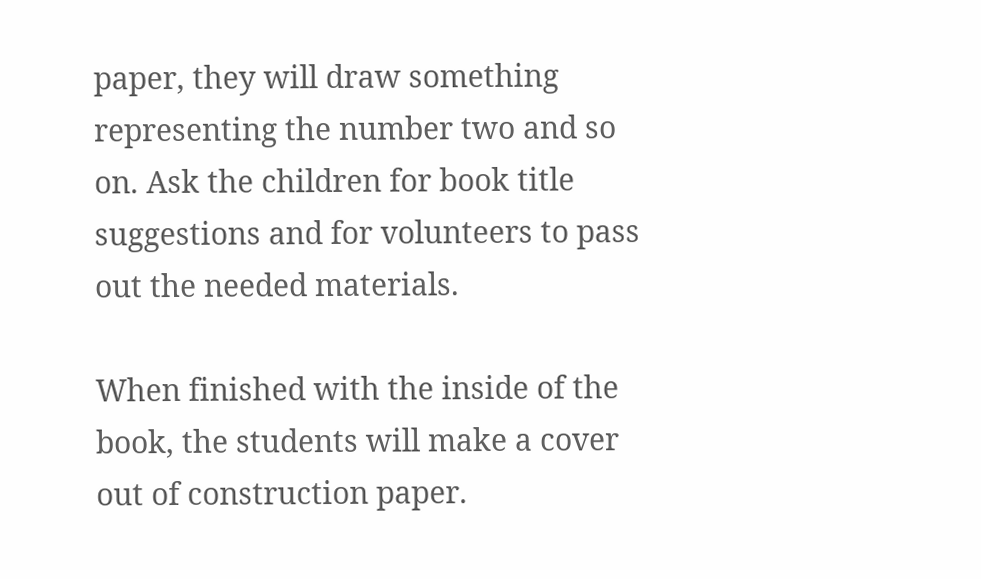paper, they will draw something representing the number two and so on. Ask the children for book title suggestions and for volunteers to pass out the needed materials.

When finished with the inside of the book, the students will make a cover out of construction paper.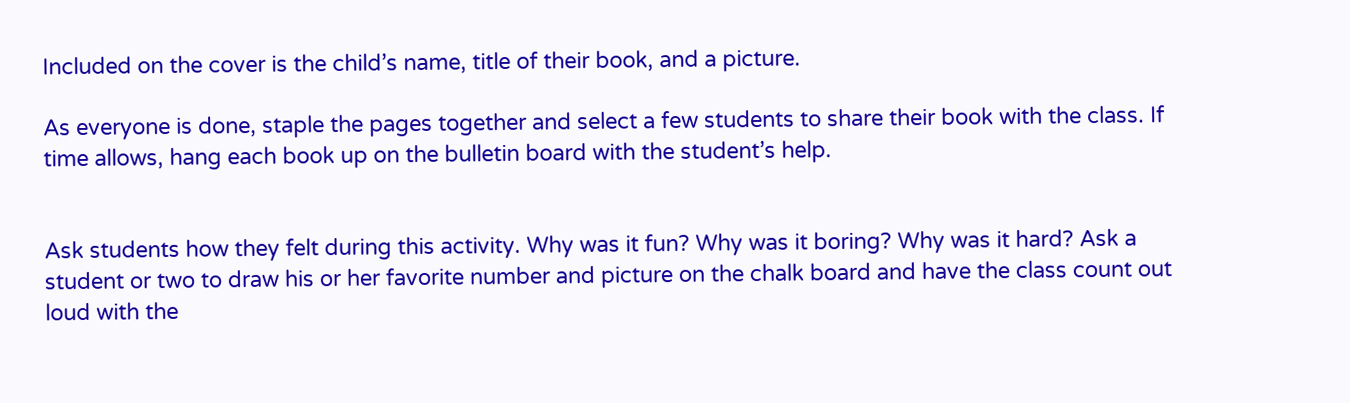Included on the cover is the child’s name, title of their book, and a picture.

As everyone is done, staple the pages together and select a few students to share their book with the class. If time allows, hang each book up on the bulletin board with the student’s help.


Ask students how they felt during this activity. Why was it fun? Why was it boring? Why was it hard? Ask a student or two to draw his or her favorite number and picture on the chalk board and have the class count out loud with the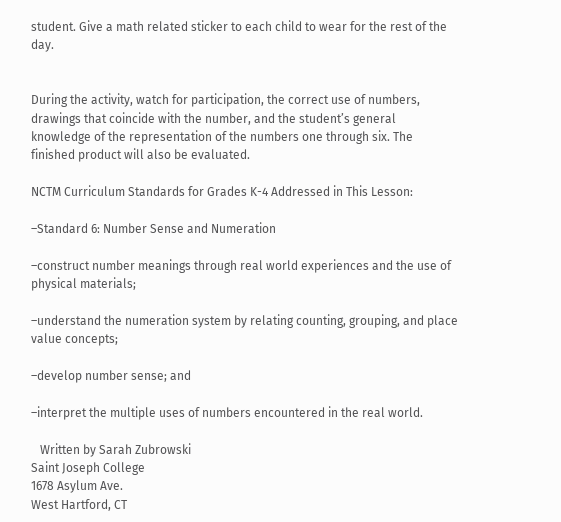student. Give a math related sticker to each child to wear for the rest of the day.


During the activity, watch for participation, the correct use of numbers, drawings that coincide with the number, and the student’s general knowledge of the representation of the numbers one through six. The finished product will also be evaluated.

NCTM Curriculum Standards for Grades K-4 Addressed in This Lesson:

–Standard 6: Number Sense and Numeration

–construct number meanings through real world experiences and the use of physical materials;

–understand the numeration system by relating counting, grouping, and place value concepts;

–develop number sense; and

–interpret the multiple uses of numbers encountered in the real world.

   Written by Sarah Zubrowski
Saint Joseph College
1678 Asylum Ave.
West Hartford, CT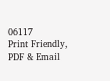06117
Print Friendly, PDF & Email